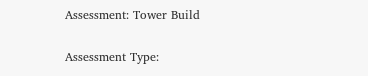Assessment: Tower Build

Assessment Type: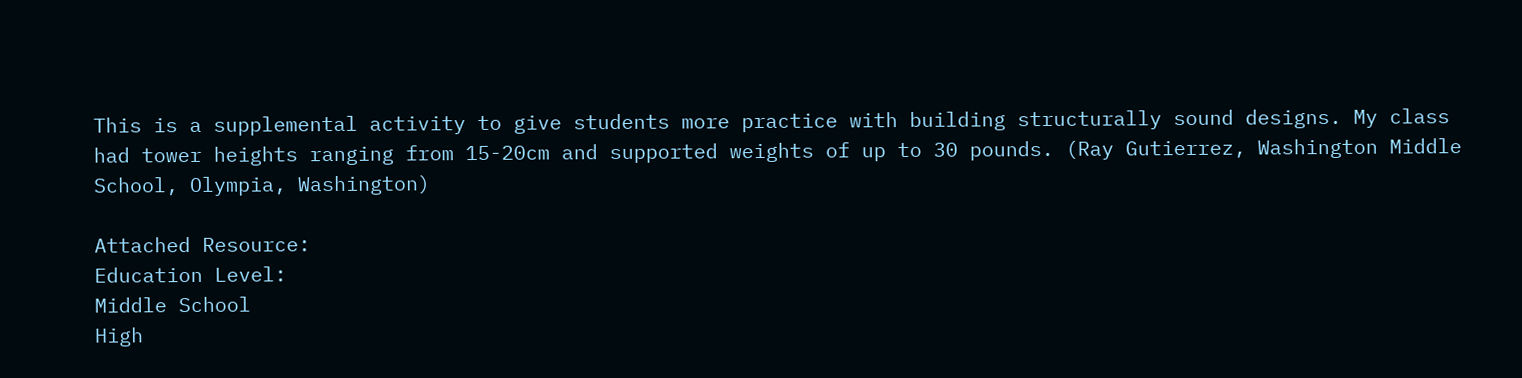This is a supplemental activity to give students more practice with building structurally sound designs. My class had tower heights ranging from 15-20cm and supported weights of up to 30 pounds. (Ray Gutierrez, Washington Middle School, Olympia, Washington)

Attached Resource:
Education Level:
Middle School
High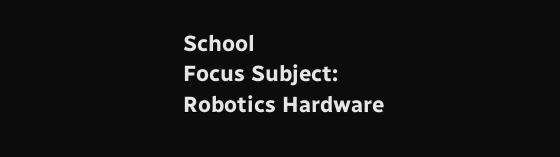School
Focus Subject:
Robotics Hardware